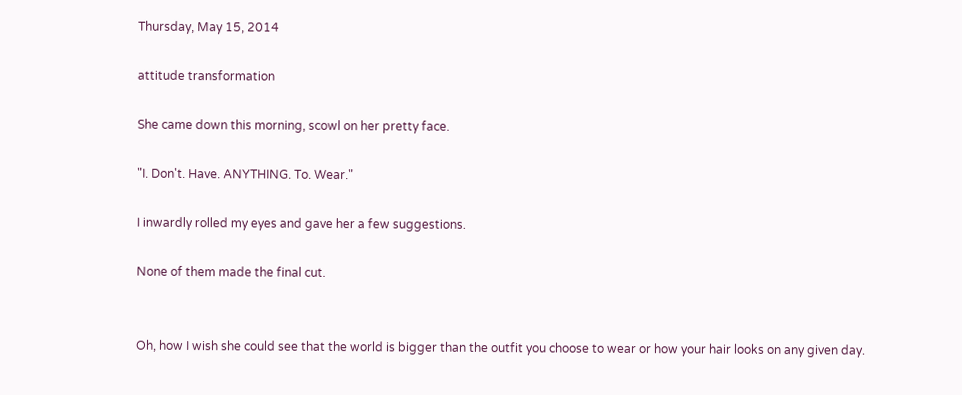Thursday, May 15, 2014

attitude transformation

She came down this morning, scowl on her pretty face.

"I. Don't. Have. ANYTHING. To. Wear."

I inwardly rolled my eyes and gave her a few suggestions.

None of them made the final cut.


Oh, how I wish she could see that the world is bigger than the outfit you choose to wear or how your hair looks on any given day.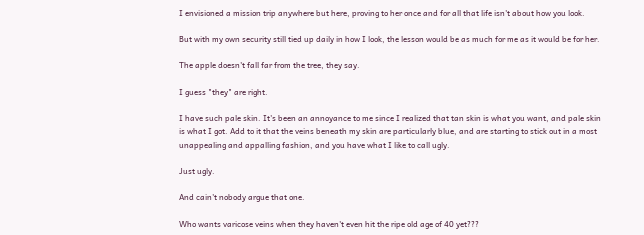I envisioned a mission trip anywhere but here, proving to her once and for all that life isn't about how you look.

But with my own security still tied up daily in how I look, the lesson would be as much for me as it would be for her.

The apple doesn't fall far from the tree, they say.

I guess "they" are right.

I have such pale skin. It's been an annoyance to me since I realized that tan skin is what you want, and pale skin is what I got. Add to it that the veins beneath my skin are particularly blue, and are starting to stick out in a most unappealing and appalling fashion, and you have what I like to call ugly.

Just ugly.

And cain't nobody argue that one.

Who wants varicose veins when they haven't even hit the ripe old age of 40 yet???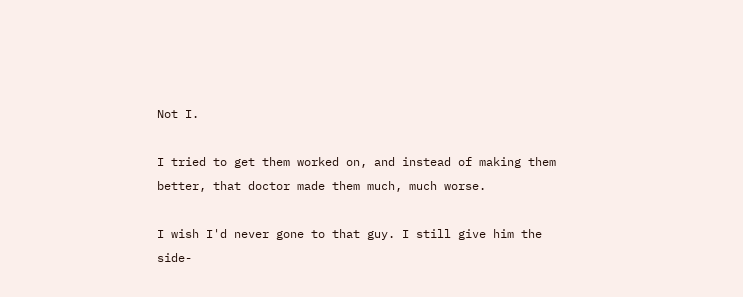Not I.

I tried to get them worked on, and instead of making them better, that doctor made them much, much worse.

I wish I'd never gone to that guy. I still give him the side-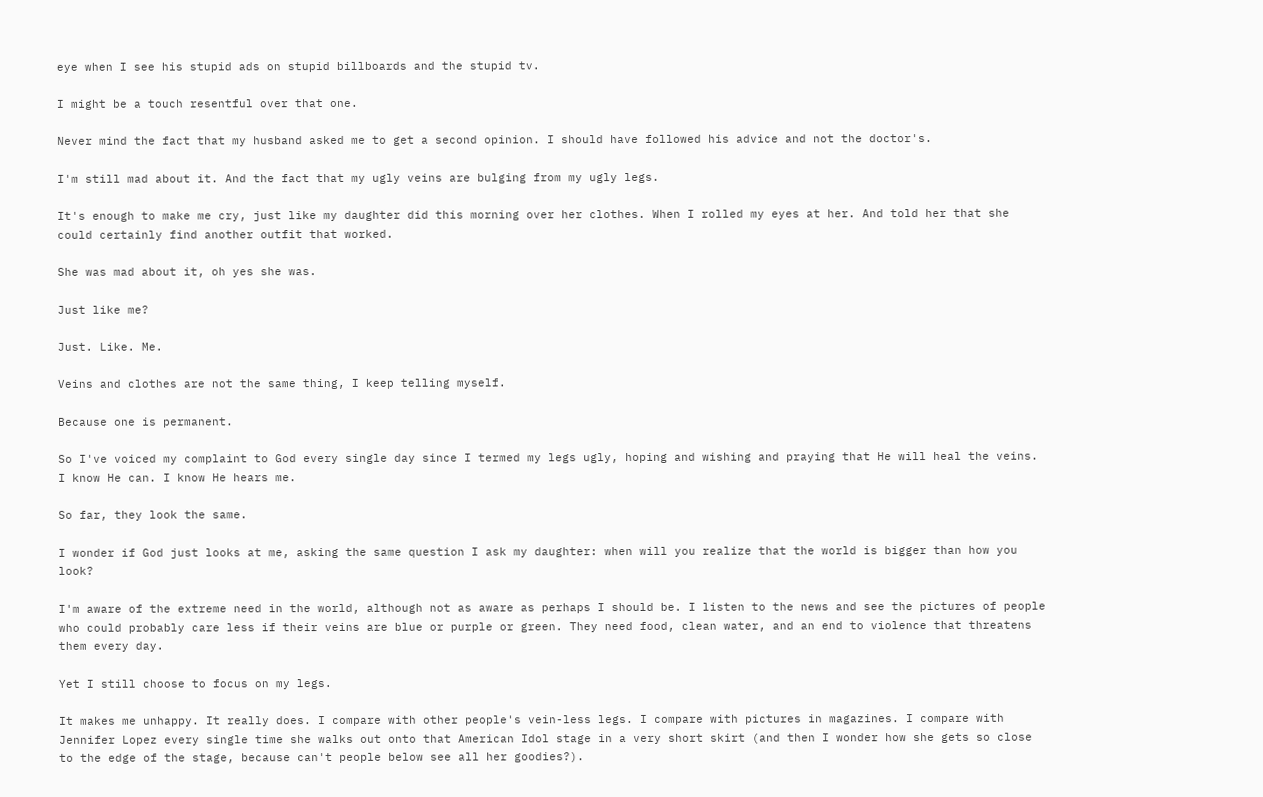eye when I see his stupid ads on stupid billboards and the stupid tv.

I might be a touch resentful over that one.

Never mind the fact that my husband asked me to get a second opinion. I should have followed his advice and not the doctor's.

I'm still mad about it. And the fact that my ugly veins are bulging from my ugly legs.

It's enough to make me cry, just like my daughter did this morning over her clothes. When I rolled my eyes at her. And told her that she could certainly find another outfit that worked.

She was mad about it, oh yes she was.

Just like me?

Just. Like. Me.

Veins and clothes are not the same thing, I keep telling myself.

Because one is permanent.

So I've voiced my complaint to God every single day since I termed my legs ugly, hoping and wishing and praying that He will heal the veins. I know He can. I know He hears me.

So far, they look the same.

I wonder if God just looks at me, asking the same question I ask my daughter: when will you realize that the world is bigger than how you look?

I'm aware of the extreme need in the world, although not as aware as perhaps I should be. I listen to the news and see the pictures of people who could probably care less if their veins are blue or purple or green. They need food, clean water, and an end to violence that threatens them every day.

Yet I still choose to focus on my legs.

It makes me unhappy. It really does. I compare with other people's vein-less legs. I compare with pictures in magazines. I compare with Jennifer Lopez every single time she walks out onto that American Idol stage in a very short skirt (and then I wonder how she gets so close to the edge of the stage, because can't people below see all her goodies?).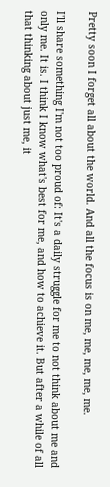Pretty soon I forget all about the world. And all the focus is on me, me, me, me, me.

I'll share something I'm not too proud of: It's a daily struggle for me to not think about me and only me. It is. I think I know what's best for me, and how to achieve it. But after a while of all that thinking about just me, it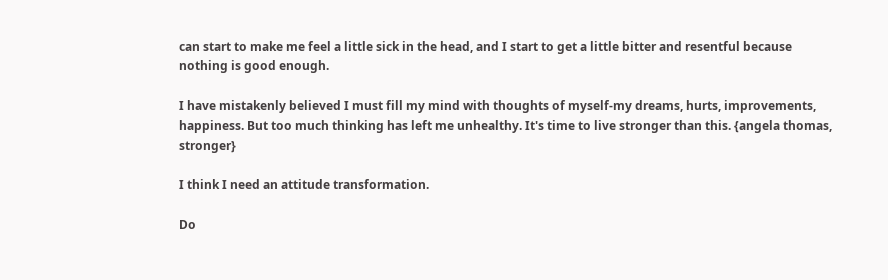can start to make me feel a little sick in the head, and I start to get a little bitter and resentful because nothing is good enough.

I have mistakenly believed I must fill my mind with thoughts of myself-my dreams, hurts, improvements, happiness. But too much thinking has left me unhealthy. It's time to live stronger than this. {angela thomas, stronger}

I think I need an attitude transformation.

Do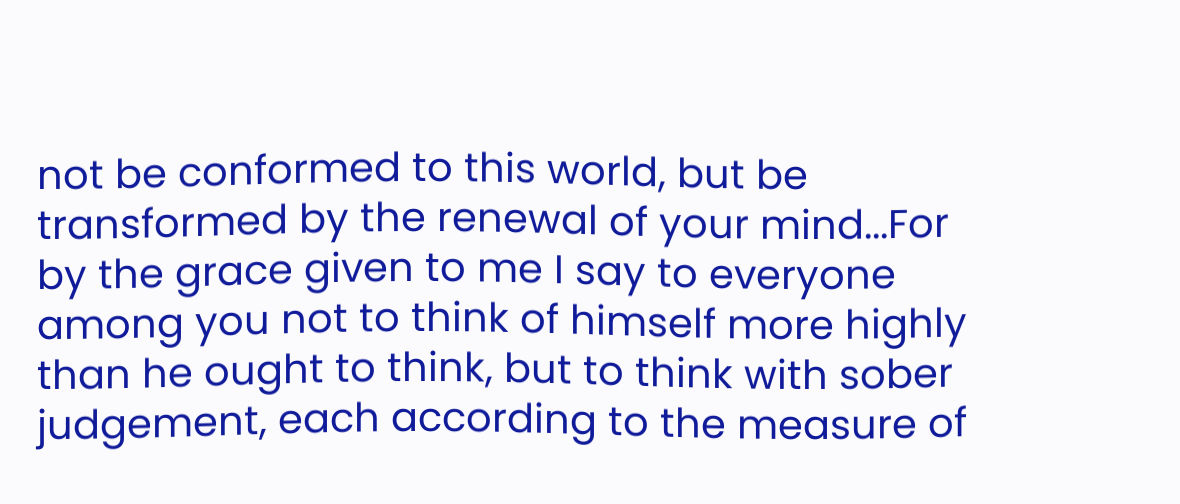not be conformed to this world, but be transformed by the renewal of your mind...For by the grace given to me I say to everyone among you not to think of himself more highly than he ought to think, but to think with sober judgement, each according to the measure of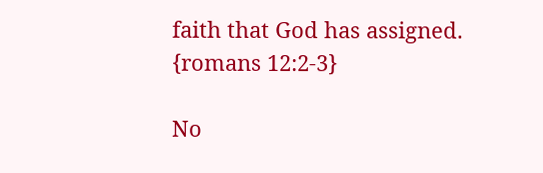faith that God has assigned.
{romans 12:2-3}

No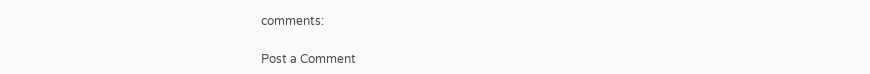comments:

Post a Comment